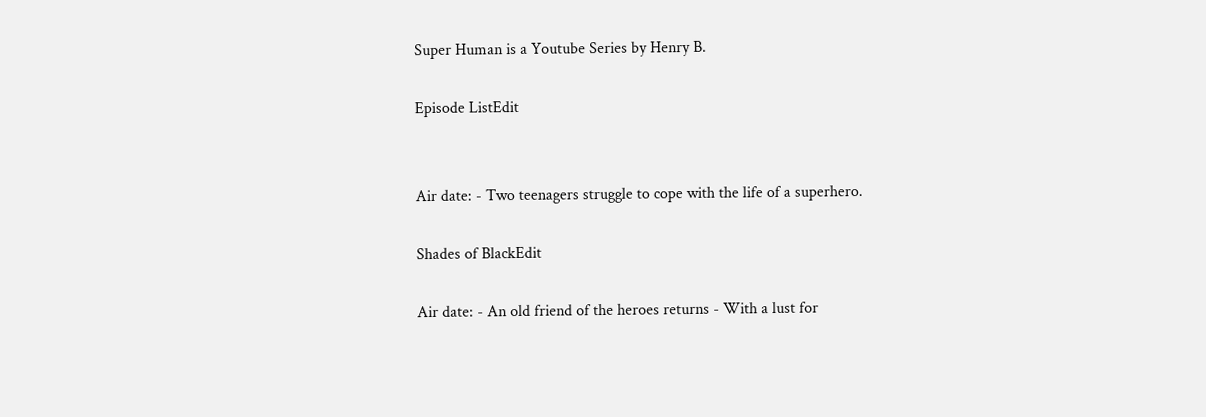Super Human is a Youtube Series by Henry B.

Episode ListEdit


Air date: - Two teenagers struggle to cope with the life of a superhero.

Shades of BlackEdit

Air date: - An old friend of the heroes returns - With a lust for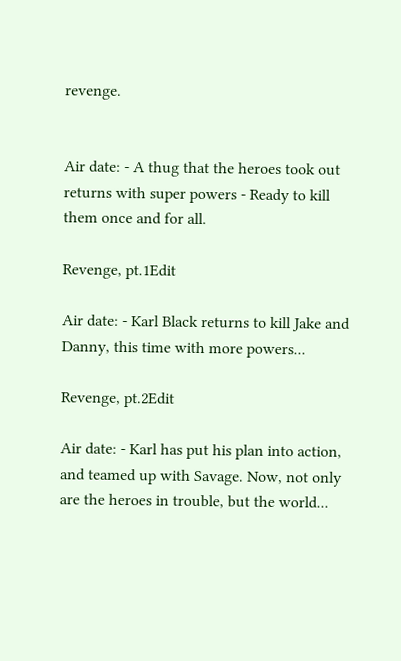revenge.


Air date: - A thug that the heroes took out returns with super powers - Ready to kill them once and for all.

Revenge, pt.1Edit

Air date: - Karl Black returns to kill Jake and Danny, this time with more powers...

Revenge, pt.2Edit

Air date: - Karl has put his plan into action, and teamed up with Savage. Now, not only are the heroes in trouble, but the world...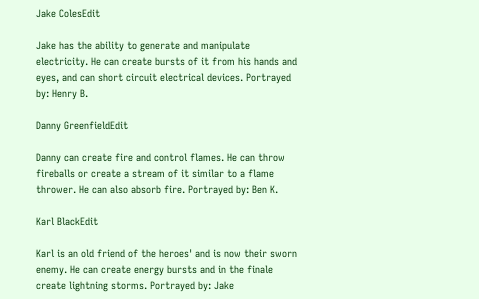Jake ColesEdit

Jake has the ability to generate and manipulate electricity. He can create bursts of it from his hands and eyes, and can short circuit electrical devices. Portrayed by: Henry B.

Danny GreenfieldEdit

Danny can create fire and control flames. He can throw fireballs or create a stream of it similar to a flame thrower. He can also absorb fire. Portrayed by: Ben K.

Karl BlackEdit

Karl is an old friend of the heroes' and is now their sworn enemy. He can create energy bursts and in the finale create lightning storms. Portrayed by: Jake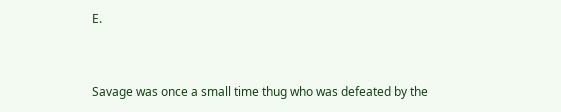E.


Savage was once a small time thug who was defeated by the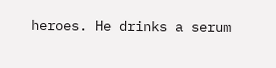heroes. He drinks a serum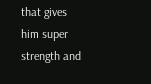that gives him super strength and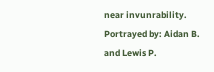near invunrability. Portrayed by: Aidan B. and Lewis P.